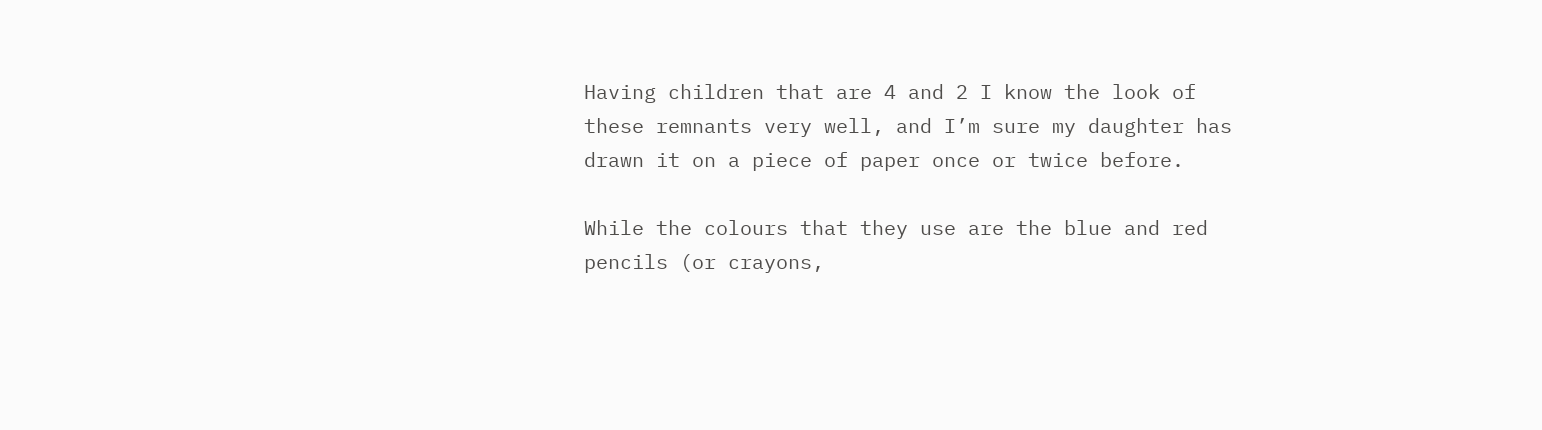Having children that are 4 and 2 I know the look of these remnants very well, and I’m sure my daughter has drawn it on a piece of paper once or twice before.

While the colours that they use are the blue and red pencils (or crayons,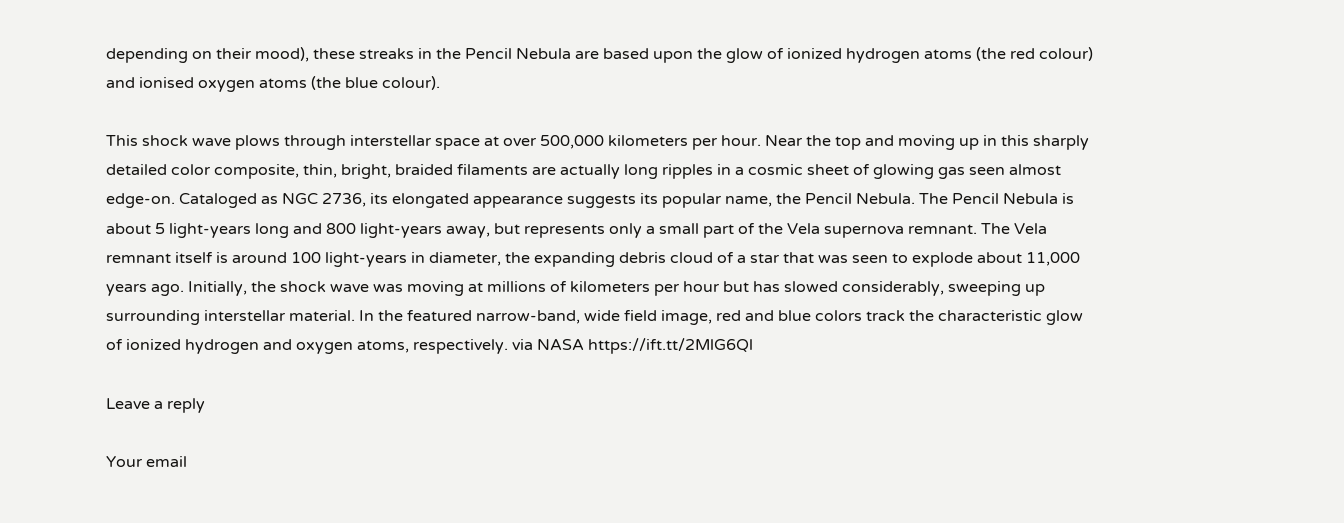depending on their mood), these streaks in the Pencil Nebula are based upon the glow of ionized hydrogen atoms (the red colour) and ionised oxygen atoms (the blue colour).

This shock wave plows through interstellar space at over 500,000 kilometers per hour. Near the top and moving up in this sharply detailed color composite, thin, bright, braided filaments are actually long ripples in a cosmic sheet of glowing gas seen almost edge-on. Cataloged as NGC 2736, its elongated appearance suggests its popular name, the Pencil Nebula. The Pencil Nebula is about 5 light-years long and 800 light-years away, but represents only a small part of the Vela supernova remnant. The Vela remnant itself is around 100 light-years in diameter, the expanding debris cloud of a star that was seen to explode about 11,000 years ago. Initially, the shock wave was moving at millions of kilometers per hour but has slowed considerably, sweeping up surrounding interstellar material. In the featured narrow-band, wide field image, red and blue colors track the characteristic glow of ionized hydrogen and oxygen atoms, respectively. via NASA https://ift.tt/2MlG6Ql

Leave a reply

Your email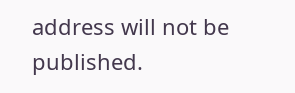address will not be published.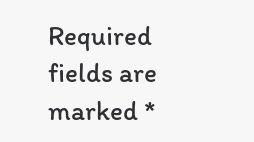Required fields are marked *